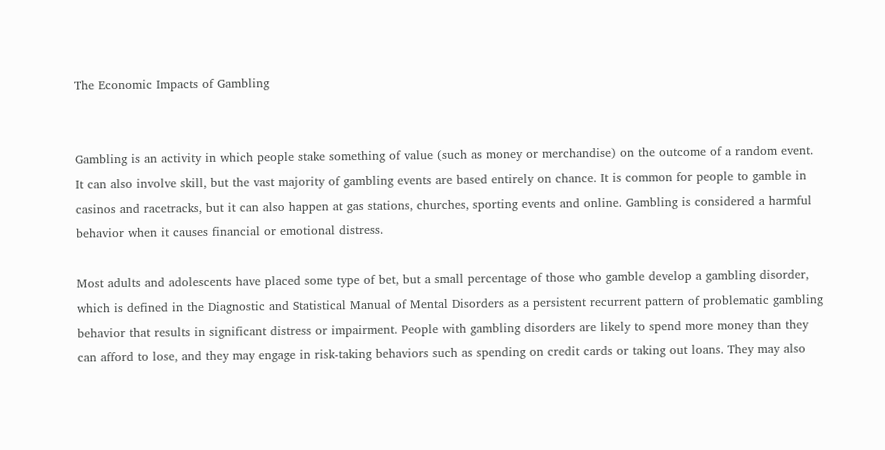The Economic Impacts of Gambling


Gambling is an activity in which people stake something of value (such as money or merchandise) on the outcome of a random event. It can also involve skill, but the vast majority of gambling events are based entirely on chance. It is common for people to gamble in casinos and racetracks, but it can also happen at gas stations, churches, sporting events and online. Gambling is considered a harmful behavior when it causes financial or emotional distress.

Most adults and adolescents have placed some type of bet, but a small percentage of those who gamble develop a gambling disorder, which is defined in the Diagnostic and Statistical Manual of Mental Disorders as a persistent recurrent pattern of problematic gambling behavior that results in significant distress or impairment. People with gambling disorders are likely to spend more money than they can afford to lose, and they may engage in risk-taking behaviors such as spending on credit cards or taking out loans. They may also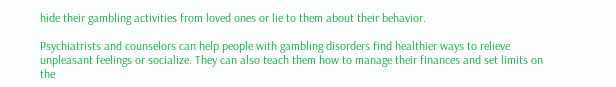hide their gambling activities from loved ones or lie to them about their behavior.

Psychiatrists and counselors can help people with gambling disorders find healthier ways to relieve unpleasant feelings or socialize. They can also teach them how to manage their finances and set limits on the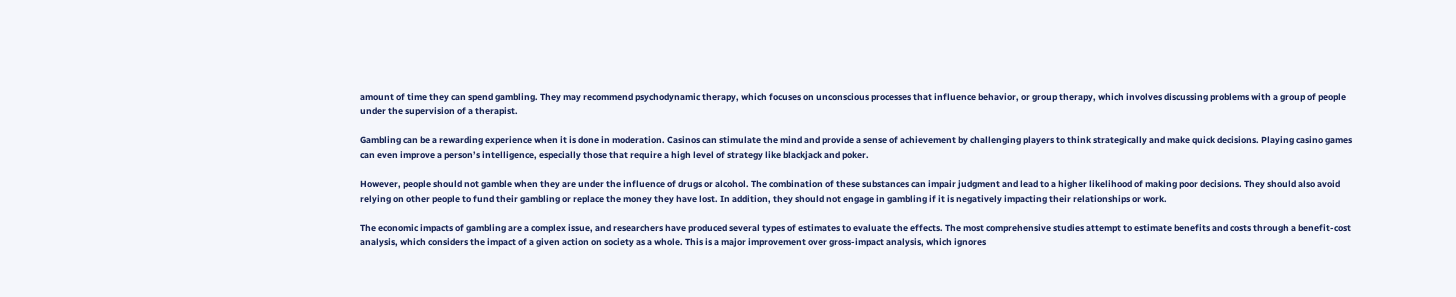amount of time they can spend gambling. They may recommend psychodynamic therapy, which focuses on unconscious processes that influence behavior, or group therapy, which involves discussing problems with a group of people under the supervision of a therapist.

Gambling can be a rewarding experience when it is done in moderation. Casinos can stimulate the mind and provide a sense of achievement by challenging players to think strategically and make quick decisions. Playing casino games can even improve a person’s intelligence, especially those that require a high level of strategy like blackjack and poker.

However, people should not gamble when they are under the influence of drugs or alcohol. The combination of these substances can impair judgment and lead to a higher likelihood of making poor decisions. They should also avoid relying on other people to fund their gambling or replace the money they have lost. In addition, they should not engage in gambling if it is negatively impacting their relationships or work.

The economic impacts of gambling are a complex issue, and researchers have produced several types of estimates to evaluate the effects. The most comprehensive studies attempt to estimate benefits and costs through a benefit-cost analysis, which considers the impact of a given action on society as a whole. This is a major improvement over gross-impact analysis, which ignores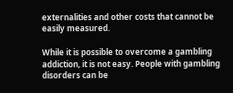externalities and other costs that cannot be easily measured.

While it is possible to overcome a gambling addiction, it is not easy. People with gambling disorders can be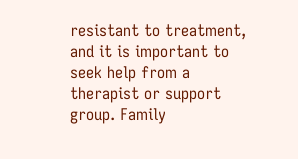resistant to treatment, and it is important to seek help from a therapist or support group. Family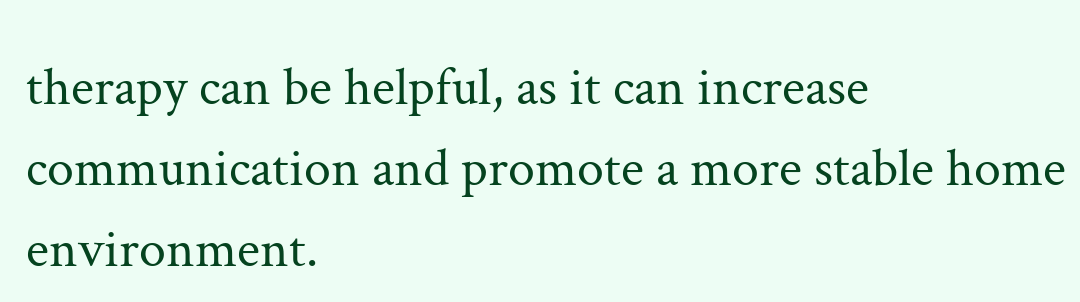therapy can be helpful, as it can increase communication and promote a more stable home environment.